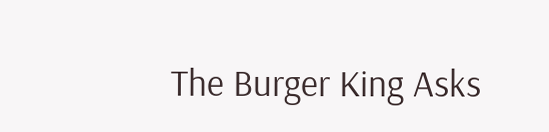The Burger King Asks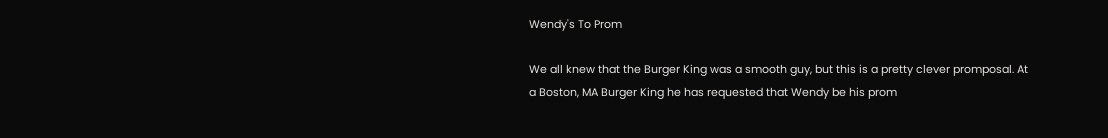Wendy's To Prom

We all knew that the Burger King was a smooth guy, but this is a pretty clever promposal. At a Boston, MA Burger King he has requested that Wendy be his prom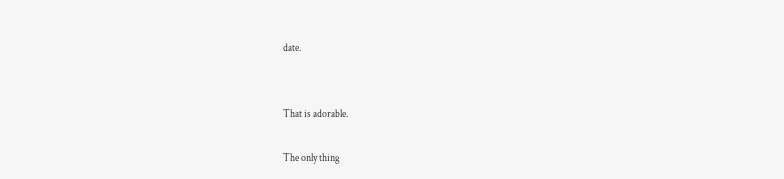date.


That is adorable.

The only thing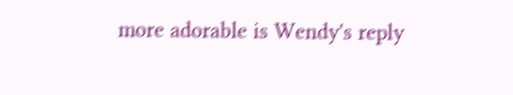more adorable is Wendy's reply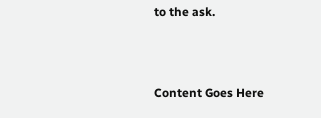to the ask.



Content Goes Here